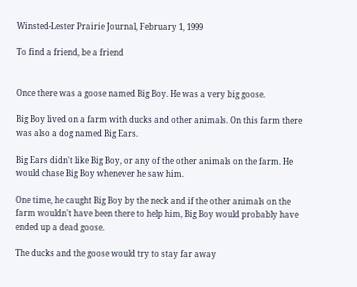Winsted-Lester Prairie Journal, February 1, 1999

To find a friend, be a friend


Once there was a goose named Big Boy. He was a very big goose.

Big Boy lived on a farm with ducks and other animals. On this farm there was also a dog named Big Ears.

Big Ears didn't like Big Boy, or any of the other animals on the farm. He would chase Big Boy whenever he saw him.

One time, he caught Big Boy by the neck and if the other animals on the farm wouldn't have been there to help him, Big Boy would probably have ended up a dead goose.

The ducks and the goose would try to stay far away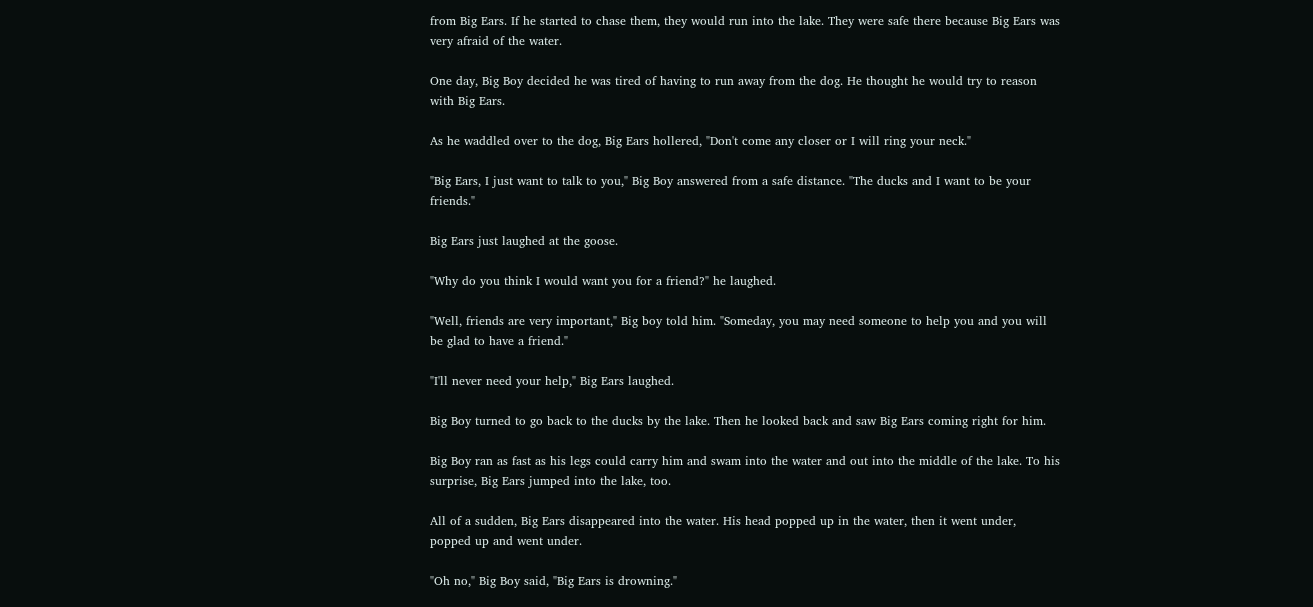from Big Ears. If he started to chase them, they would run into the lake. They were safe there because Big Ears was very afraid of the water.

One day, Big Boy decided he was tired of having to run away from the dog. He thought he would try to reason with Big Ears.

As he waddled over to the dog, Big Ears hollered, "Don't come any closer or I will ring your neck."

"Big Ears, I just want to talk to you," Big Boy answered from a safe distance. "The ducks and I want to be your friends."

Big Ears just laughed at the goose.

"Why do you think I would want you for a friend?" he laughed.

"Well, friends are very important," Big boy told him. "Someday, you may need someone to help you and you will be glad to have a friend."

"I'll never need your help," Big Ears laughed.

Big Boy turned to go back to the ducks by the lake. Then he looked back and saw Big Ears coming right for him.

Big Boy ran as fast as his legs could carry him and swam into the water and out into the middle of the lake. To his surprise, Big Ears jumped into the lake, too.

All of a sudden, Big Ears disappeared into the water. His head popped up in the water, then it went under, popped up and went under.

"Oh no," Big Boy said, "Big Ears is drowning."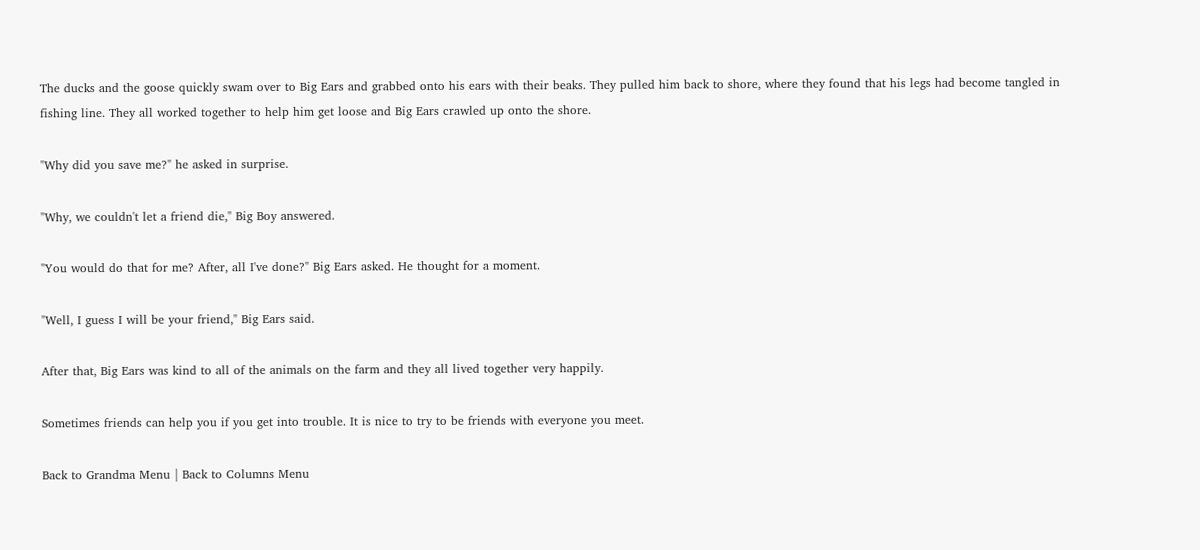The ducks and the goose quickly swam over to Big Ears and grabbed onto his ears with their beaks. They pulled him back to shore, where they found that his legs had become tangled in fishing line. They all worked together to help him get loose and Big Ears crawled up onto the shore.

"Why did you save me?" he asked in surprise.

"Why, we couldn't let a friend die," Big Boy answered.

"You would do that for me? After, all I've done?" Big Ears asked. He thought for a moment.

"Well, I guess I will be your friend," Big Ears said.

After that, Big Ears was kind to all of the animals on the farm and they all lived together very happily.

Sometimes friends can help you if you get into trouble. It is nice to try to be friends with everyone you meet.

Back to Grandma Menu | Back to Columns Menu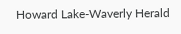Howard Lake-Waverly Herald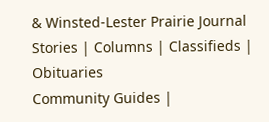& Winsted-Lester Prairie Journal
Stories | Columns | Classifieds | Obituaries
Community Guides |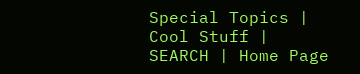Special Topics | Cool Stuff | SEARCH | Home Page